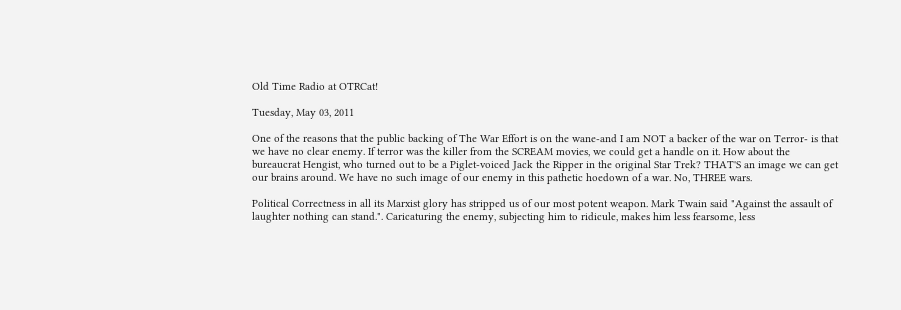Old Time Radio at OTRCat!

Tuesday, May 03, 2011

One of the reasons that the public backing of The War Effort is on the wane-and I am NOT a backer of the war on Terror- is that we have no clear enemy. If terror was the killer from the SCREAM movies, we could get a handle on it. How about the bureaucrat Hengist, who turned out to be a Piglet-voiced Jack the Ripper in the original Star Trek? THAT'S an image we can get our brains around. We have no such image of our enemy in this pathetic hoedown of a war. No, THREE wars.

Political Correctness in all its Marxist glory has stripped us of our most potent weapon. Mark Twain said "Against the assault of laughter nothing can stand.". Caricaturing the enemy, subjecting him to ridicule, makes him less fearsome, less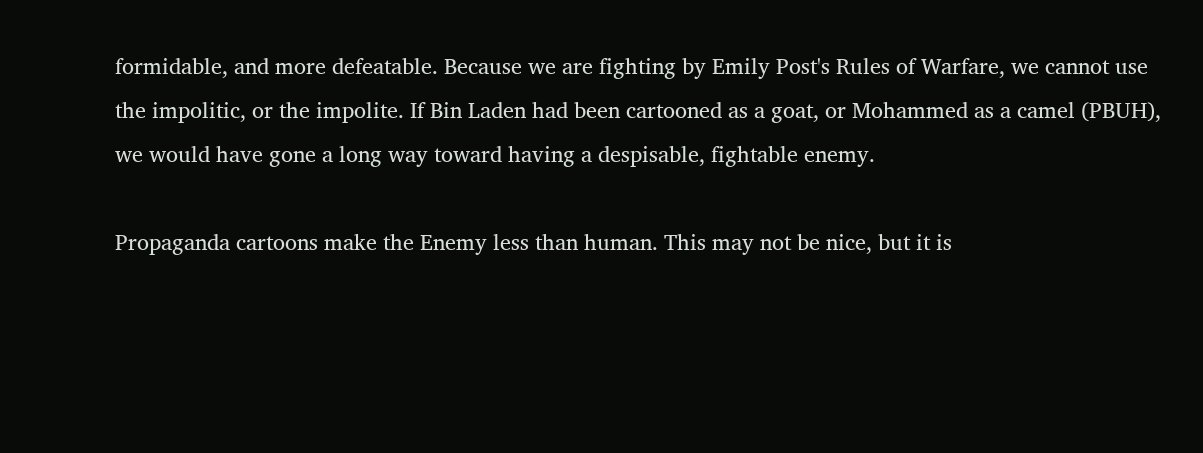formidable, and more defeatable. Because we are fighting by Emily Post's Rules of Warfare, we cannot use the impolitic, or the impolite. If Bin Laden had been cartooned as a goat, or Mohammed as a camel (PBUH), we would have gone a long way toward having a despisable, fightable enemy.

Propaganda cartoons make the Enemy less than human. This may not be nice, but it is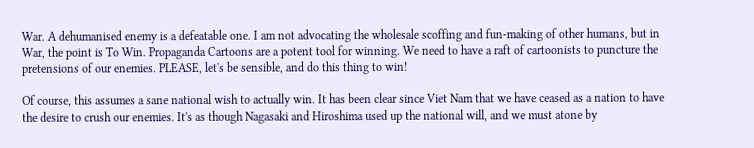War. A dehumanised enemy is a defeatable one. I am not advocating the wholesale scoffing and fun-making of other humans, but in War, the point is To Win. Propaganda Cartoons are a potent tool for winning. We need to have a raft of cartoonists to puncture the pretensions of our enemies. PLEASE, let's be sensible, and do this thing to win!

Of course, this assumes a sane national wish to actually win. It has been clear since Viet Nam that we have ceased as a nation to have the desire to crush our enemies. It's as though Nagasaki and Hiroshima used up the national will, and we must atone by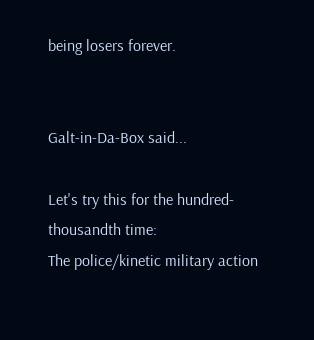being losers forever.


Galt-in-Da-Box said...

Let's try this for the hundred-thousandth time:
The police/kinetic military action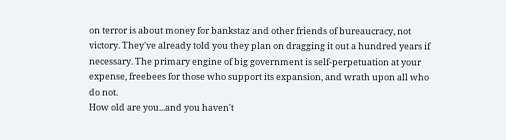on terror is about money for bankstaz and other friends of bureaucracy, not victory. They've already told you they plan on dragging it out a hundred years if necessary. The primary engine of big government is self-perpetuation at your expense, freebees for those who support its expansion, and wrath upon all who do not.
How old are you...and you haven't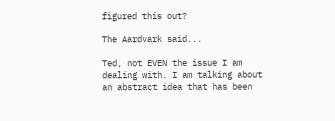figured this out?

The Aardvark said...

Ted, not EVEN the issue I am dealing with. I am talking about an abstract idea that has been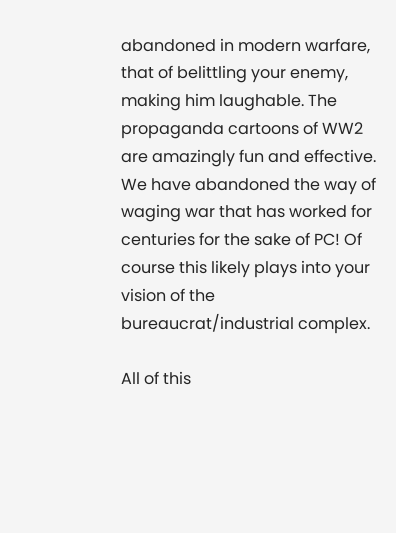abandoned in modern warfare, that of belittling your enemy, making him laughable. The propaganda cartoons of WW2 are amazingly fun and effective. We have abandoned the way of waging war that has worked for centuries for the sake of PC! Of course this likely plays into your vision of the bureaucrat/industrial complex.

All of this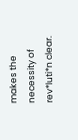makes the necessity of rev*luti*n clear.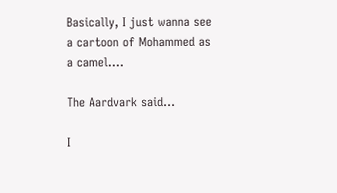Basically, I just wanna see a cartoon of Mohammed as a camel....

The Aardvark said...

I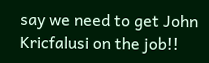say we need to get John Kricfalusi on the job!!